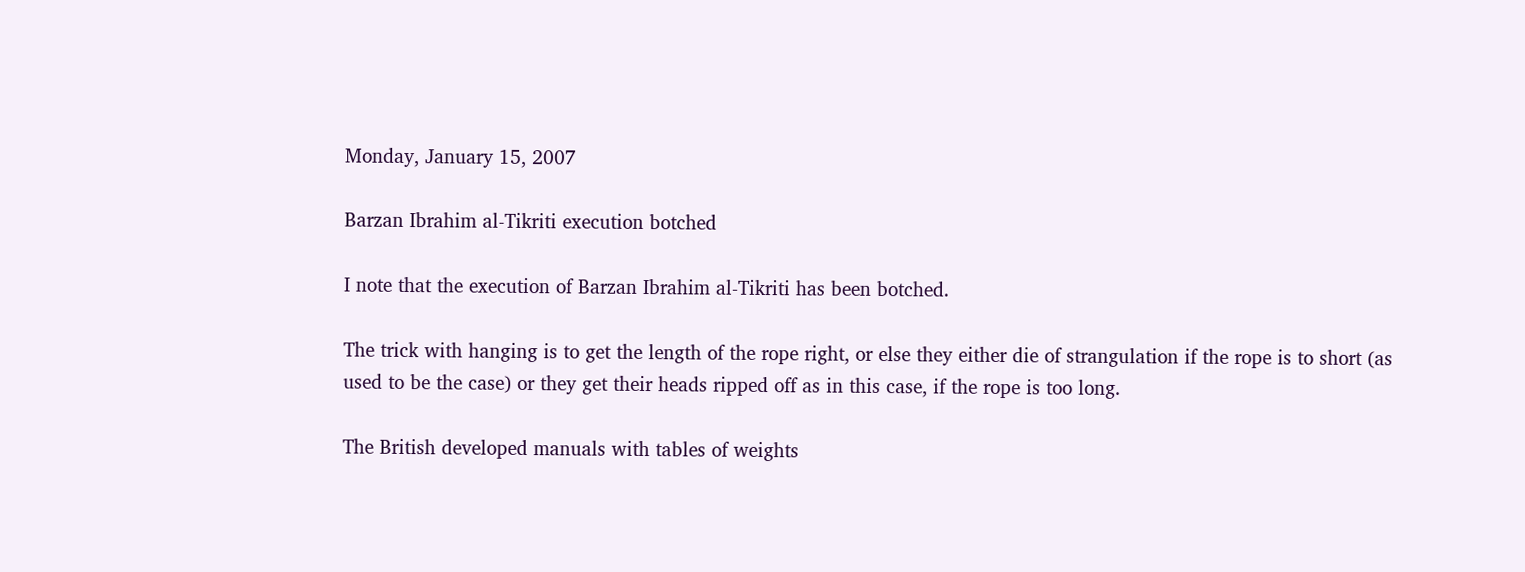Monday, January 15, 2007

Barzan Ibrahim al-Tikriti execution botched

I note that the execution of Barzan Ibrahim al-Tikriti has been botched.

The trick with hanging is to get the length of the rope right, or else they either die of strangulation if the rope is to short (as used to be the case) or they get their heads ripped off as in this case, if the rope is too long.

The British developed manuals with tables of weights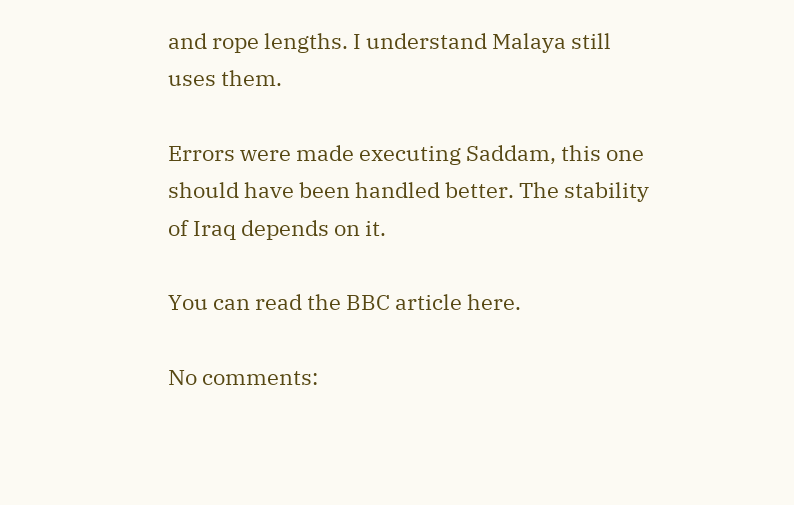and rope lengths. I understand Malaya still uses them.

Errors were made executing Saddam, this one should have been handled better. The stability of Iraq depends on it.

You can read the BBC article here.

No comments: